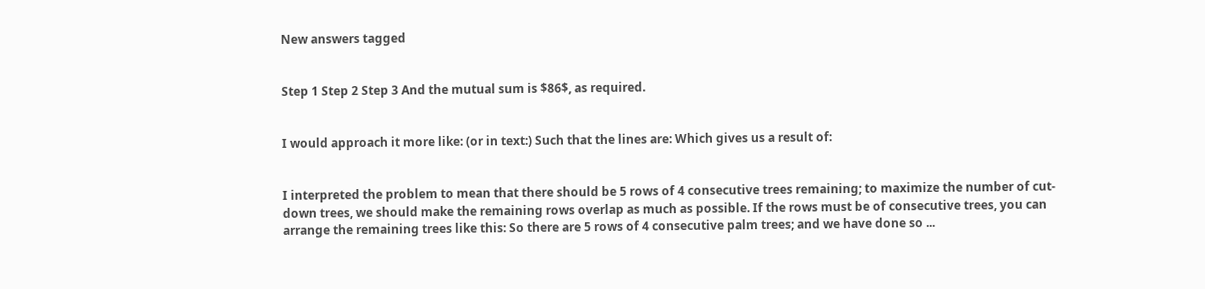New answers tagged


Step 1 Step 2 Step 3 And the mutual sum is $86$, as required.


I would approach it more like: (or in text:) Such that the lines are: Which gives us a result of:


I interpreted the problem to mean that there should be 5 rows of 4 consecutive trees remaining; to maximize the number of cut-down trees, we should make the remaining rows overlap as much as possible. If the rows must be of consecutive trees, you can arrange the remaining trees like this: So there are 5 rows of 4 consecutive palm trees; and we have done so ...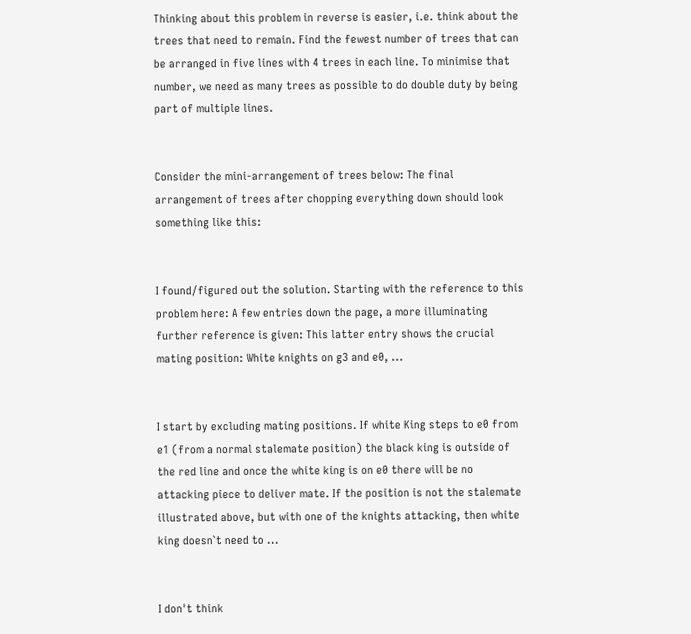Thinking about this problem in reverse is easier, i.e. think about the trees that need to remain. Find the fewest number of trees that can be arranged in five lines with 4 trees in each line. To minimise that number, we need as many trees as possible to do double duty by being part of multiple lines.


Consider the mini-arrangement of trees below: The final arrangement of trees after chopping everything down should look something like this:


I found/figured out the solution. Starting with the reference to this problem here: A few entries down the page, a more illuminating further reference is given: This latter entry shows the crucial mating position: White knights on g3 and e0, ...


I start by excluding mating positions. If white King steps to e0 from e1 (from a normal stalemate position) the black king is outside of the red line and once the white king is on e0 there will be no attacking piece to deliver mate. If the position is not the stalemate illustrated above, but with one of the knights attacking, then white king doesn`t need to ...


I don't think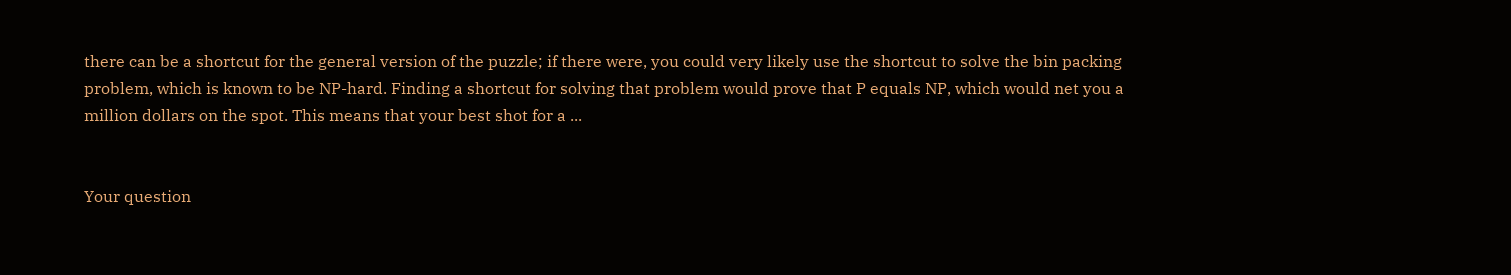there can be a shortcut for the general version of the puzzle; if there were, you could very likely use the shortcut to solve the bin packing problem, which is known to be NP-hard. Finding a shortcut for solving that problem would prove that P equals NP, which would net you a million dollars on the spot. This means that your best shot for a ...


Your question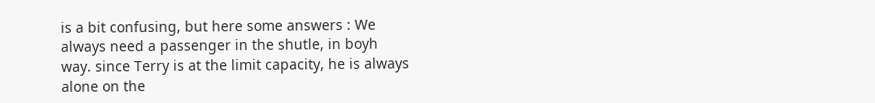is a bit confusing, but here some answers : We always need a passenger in the shutle, in boyh way. since Terry is at the limit capacity, he is always alone on the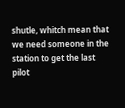shutle, whitch mean that we need someone in the station to get the last pilot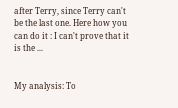after Terry, since Terry can't be the last one. Here how you can do it : I can't prove that it is the ...


My analysis: To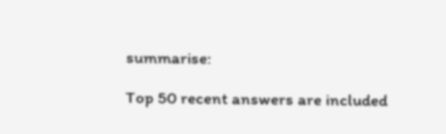summarise:

Top 50 recent answers are included